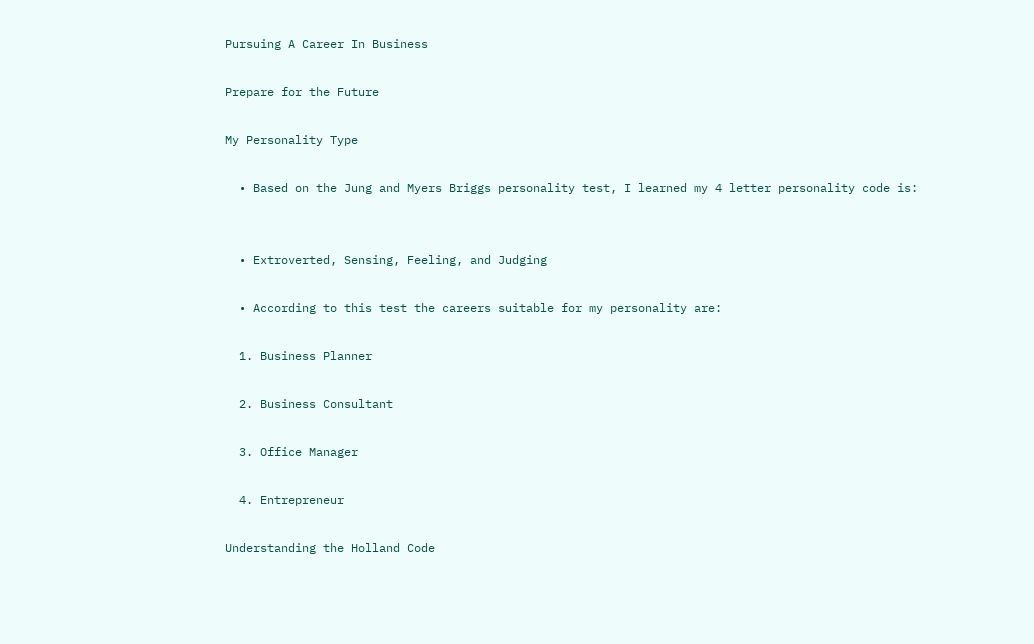Pursuing A Career In Business

Prepare for the Future

My Personality Type

  • Based on the Jung and Myers Briggs personality test, I learned my 4 letter personality code is:


  • Extroverted, Sensing, Feeling, and Judging

  • According to this test the careers suitable for my personality are:

  1. Business Planner

  2. Business Consultant

  3. Office Manager

  4. Entrepreneur

Understanding the Holland Code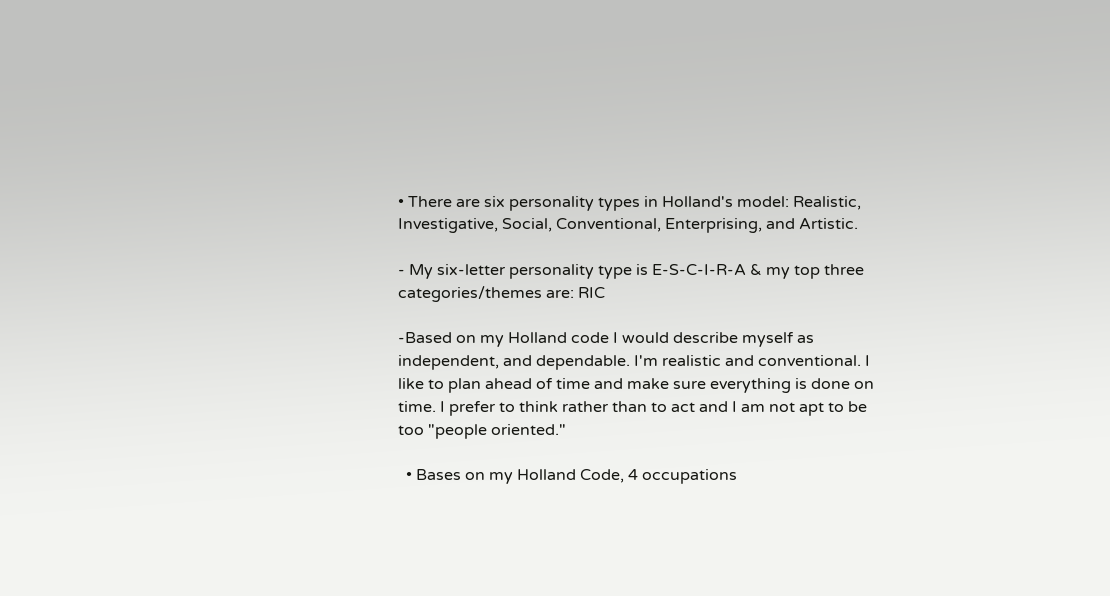• There are six personality types in Holland's model: Realistic, Investigative, Social, Conventional, Enterprising, and Artistic.

- My six-letter personality type is E-S-C-I-R-A & my top three categories/themes are: RIC

-Based on my Holland code I would describe myself as independent, and dependable. I'm realistic and conventional. I like to plan ahead of time and make sure everything is done on time. I prefer to think rather than to act and I am not apt to be too "people oriented."

  • Bases on my Holland Code, 4 occupations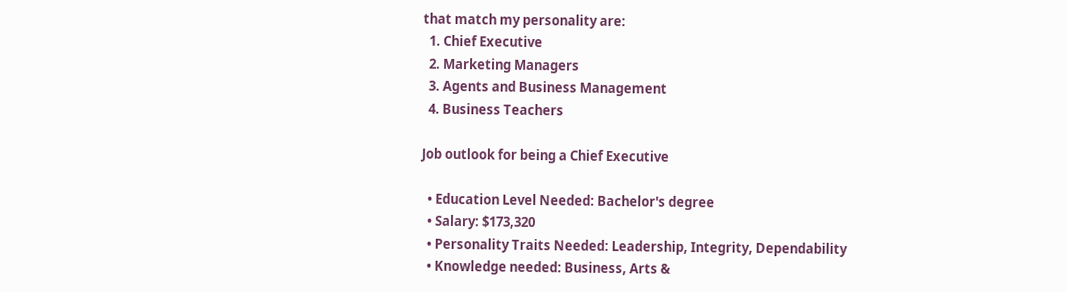that match my personality are:
  1. Chief Executive
  2. Marketing Managers
  3. Agents and Business Management
  4. Business Teachers

Job outlook for being a Chief Executive

  • Education Level Needed: Bachelor's degree
  • Salary: $173,320
  • Personality Traits Needed: Leadership, Integrity, Dependability
  • Knowledge needed: Business, Arts &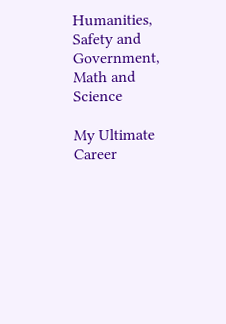Humanities, Safety and Government, Math and Science

My Ultimate Career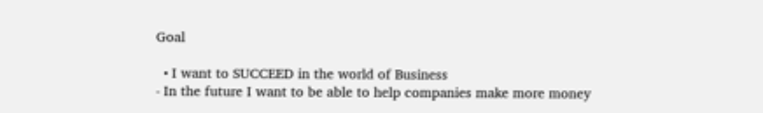Goal

  • I want to SUCCEED in the world of Business
- In the future I want to be able to help companies make more money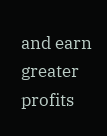and earn greater profits